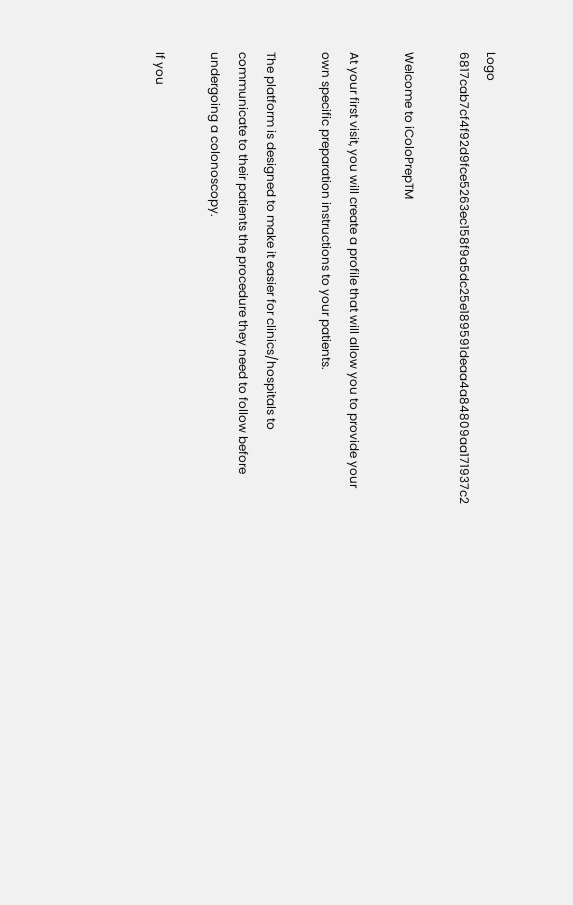Logo 6817cab7cf4f92d9fce5263ec158f9a5dc25e189591deaa4a84809aa171937c2

Welcome to iColoPrepTM

At your first visit, you will create a profile that will allow you to provide your own specific preparation instructions to your patients.

The platform is designed to make it easier for clinics/hospitals to communicate to their patients the procedure they need to follow before undergoing a colonoscopy.

If you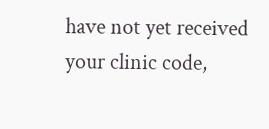have not yet received your clinic code,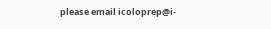please email icoloprep@i-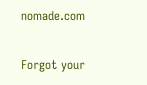nomade.com

Forgot your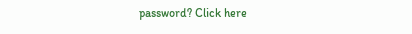password? Click here